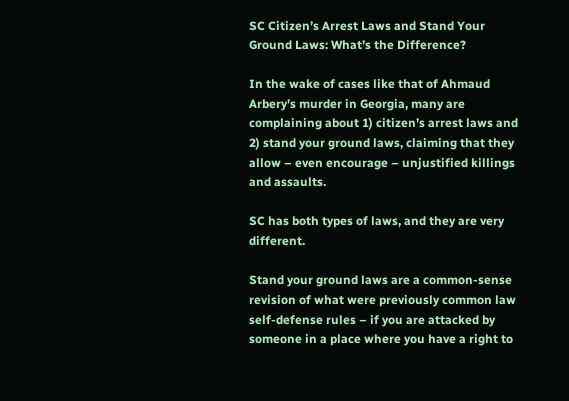SC Citizen’s Arrest Laws and Stand Your Ground Laws: What’s the Difference?

In the wake of cases like that of Ahmaud Arbery’s murder in Georgia, many are complaining about 1) citizen’s arrest laws and 2) stand your ground laws, claiming that they allow – even encourage – unjustified killings and assaults.

SC has both types of laws, and they are very different.

Stand your ground laws are a common-sense revision of what were previously common law self-defense rules – if you are attacked by someone in a place where you have a right to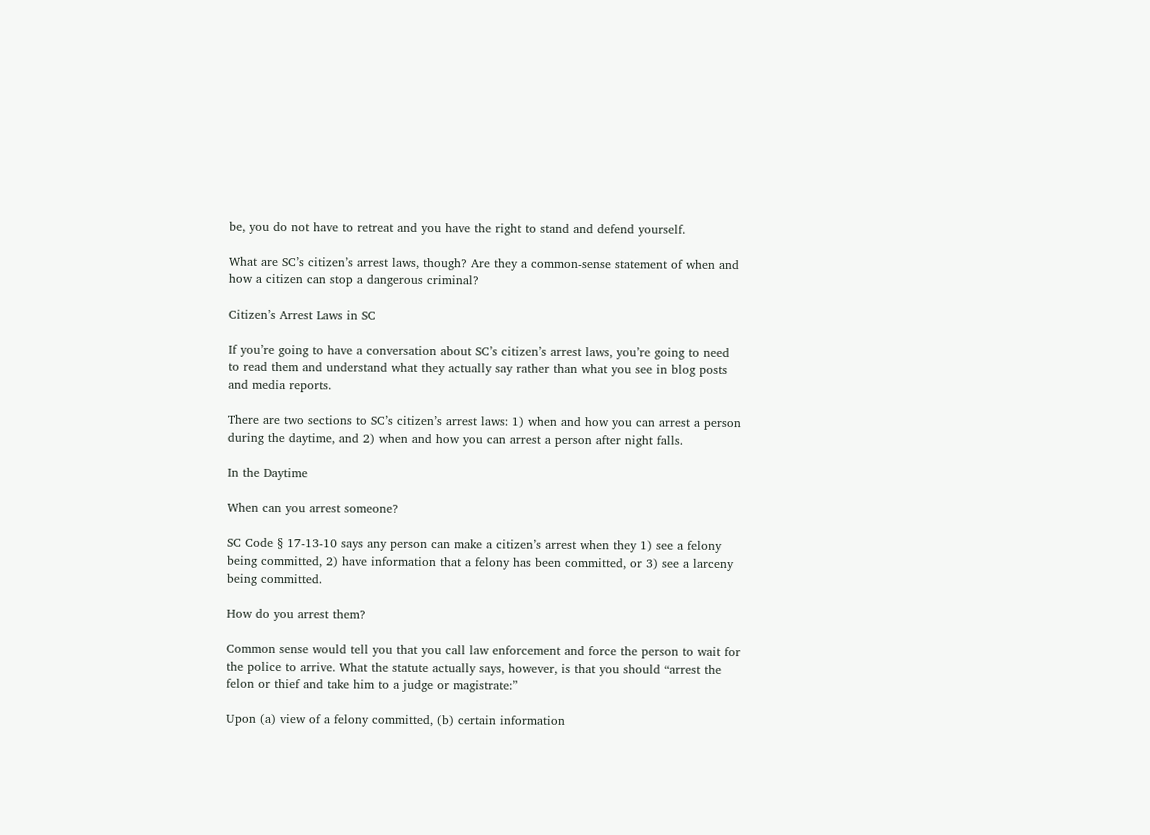be, you do not have to retreat and you have the right to stand and defend yourself.

What are SC’s citizen’s arrest laws, though? Are they a common-sense statement of when and how a citizen can stop a dangerous criminal?

Citizen’s Arrest Laws in SC

If you’re going to have a conversation about SC’s citizen’s arrest laws, you’re going to need to read them and understand what they actually say rather than what you see in blog posts and media reports.

There are two sections to SC’s citizen’s arrest laws: 1) when and how you can arrest a person during the daytime, and 2) when and how you can arrest a person after night falls.

In the Daytime

When can you arrest someone?

SC Code § 17-13-10 says any person can make a citizen’s arrest when they 1) see a felony being committed, 2) have information that a felony has been committed, or 3) see a larceny being committed.

How do you arrest them?

Common sense would tell you that you call law enforcement and force the person to wait for the police to arrive. What the statute actually says, however, is that you should “arrest the felon or thief and take him to a judge or magistrate:”

Upon (a) view of a felony committed, (b) certain information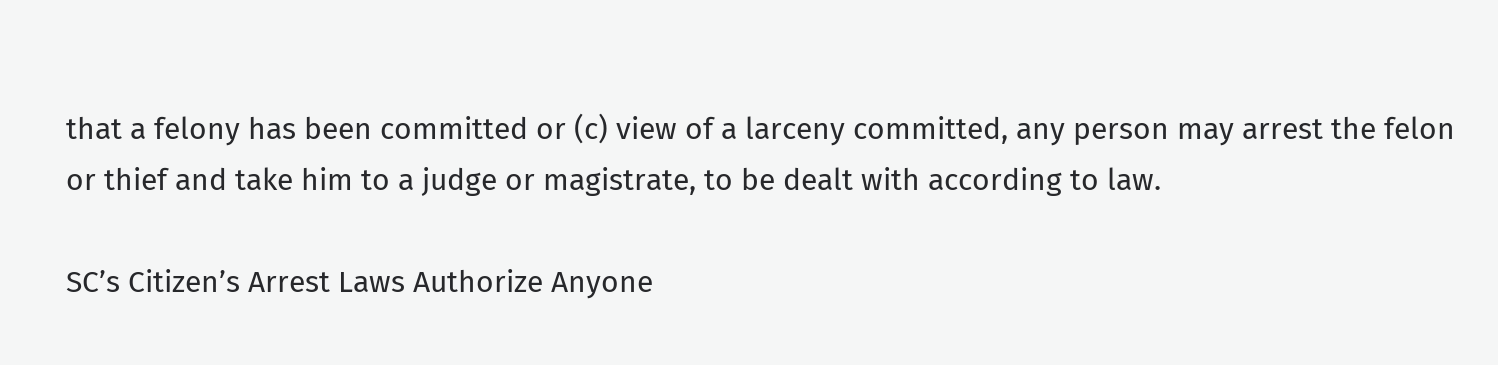that a felony has been committed or (c) view of a larceny committed, any person may arrest the felon or thief and take him to a judge or magistrate, to be dealt with according to law.

SC’s Citizen’s Arrest Laws Authorize Anyone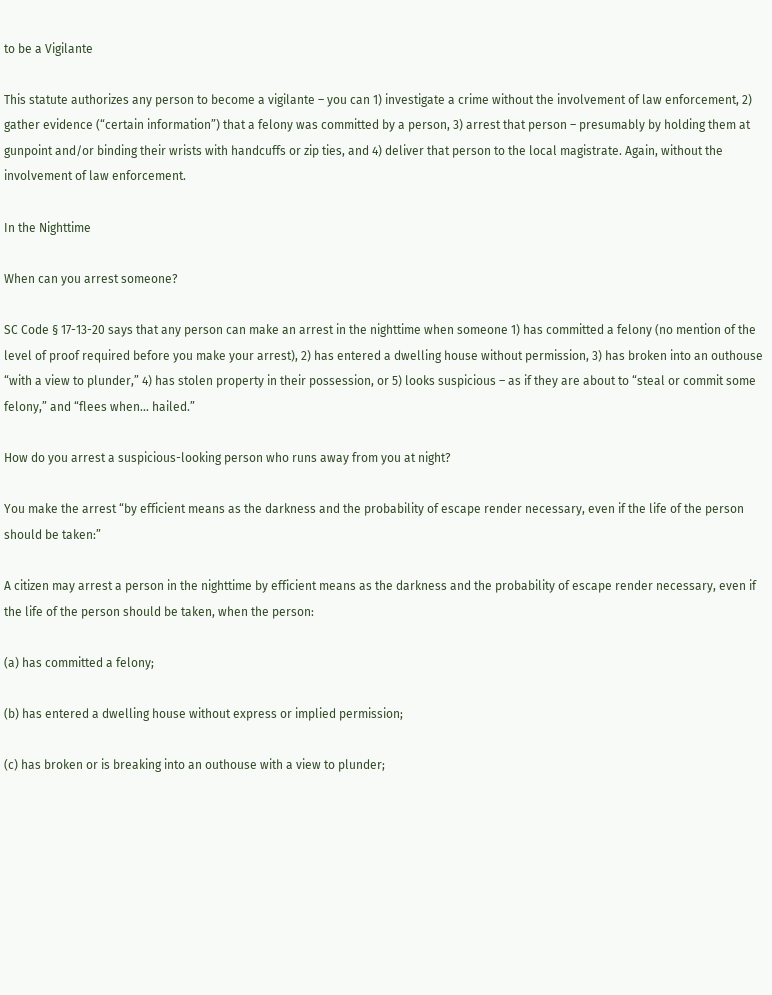to be a Vigilante

This statute authorizes any person to become a vigilante – you can 1) investigate a crime without the involvement of law enforcement, 2) gather evidence (“certain information”) that a felony was committed by a person, 3) arrest that person – presumably by holding them at gunpoint and/or binding their wrists with handcuffs or zip ties, and 4) deliver that person to the local magistrate. Again, without the involvement of law enforcement.

In the Nighttime

When can you arrest someone?

SC Code § 17-13-20 says that any person can make an arrest in the nighttime when someone 1) has committed a felony (no mention of the level of proof required before you make your arrest), 2) has entered a dwelling house without permission, 3) has broken into an outhouse “with a view to plunder,” 4) has stolen property in their possession, or 5) looks suspicious – as if they are about to “steal or commit some felony,” and “flees when… hailed.”

How do you arrest a suspicious-looking person who runs away from you at night?

You make the arrest “by efficient means as the darkness and the probability of escape render necessary, even if the life of the person should be taken:”

A citizen may arrest a person in the nighttime by efficient means as the darkness and the probability of escape render necessary, even if the life of the person should be taken, when the person:

(a) has committed a felony;

(b) has entered a dwelling house without express or implied permission;

(c) has broken or is breaking into an outhouse with a view to plunder;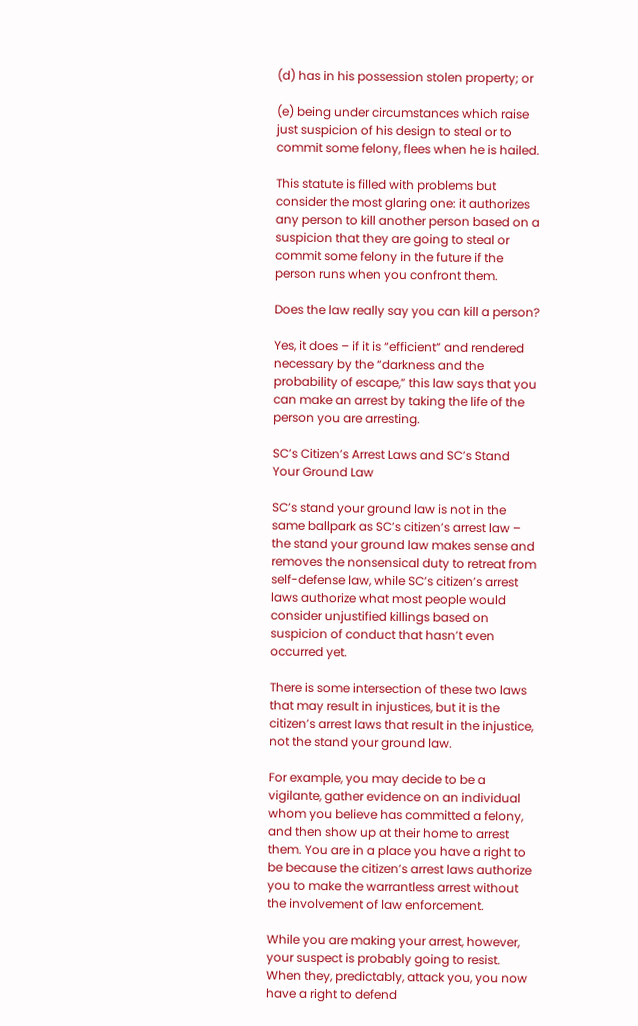(d) has in his possession stolen property; or

(e) being under circumstances which raise just suspicion of his design to steal or to commit some felony, flees when he is hailed.

This statute is filled with problems but consider the most glaring one: it authorizes any person to kill another person based on a suspicion that they are going to steal or commit some felony in the future if the person runs when you confront them.

Does the law really say you can kill a person?

Yes, it does – if it is “efficient” and rendered necessary by the “darkness and the probability of escape,” this law says that you can make an arrest by taking the life of the person you are arresting.

SC’s Citizen’s Arrest Laws and SC’s Stand Your Ground Law

SC’s stand your ground law is not in the same ballpark as SC’s citizen’s arrest law – the stand your ground law makes sense and removes the nonsensical duty to retreat from self-defense law, while SC’s citizen’s arrest laws authorize what most people would consider unjustified killings based on suspicion of conduct that hasn’t even occurred yet.

There is some intersection of these two laws that may result in injustices, but it is the citizen’s arrest laws that result in the injustice, not the stand your ground law.

For example, you may decide to be a vigilante, gather evidence on an individual whom you believe has committed a felony, and then show up at their home to arrest them. You are in a place you have a right to be because the citizen’s arrest laws authorize you to make the warrantless arrest without the involvement of law enforcement.

While you are making your arrest, however, your suspect is probably going to resist. When they, predictably, attack you, you now have a right to defend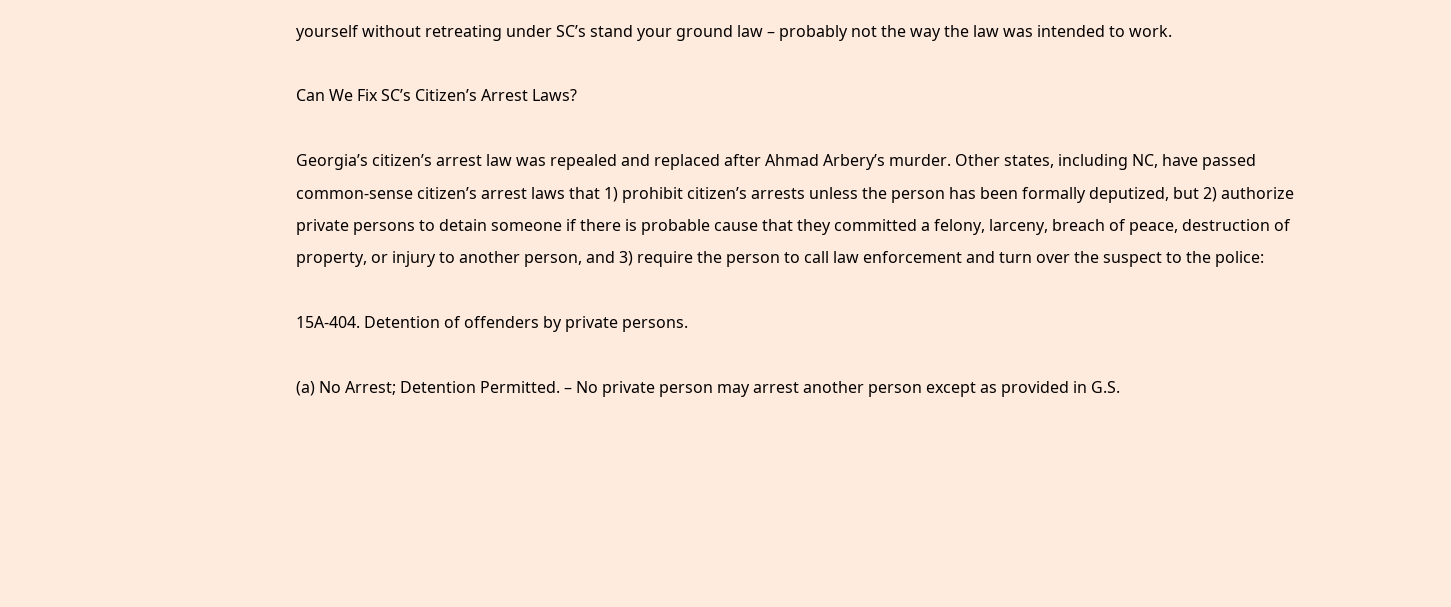yourself without retreating under SC’s stand your ground law – probably not the way the law was intended to work.

Can We Fix SC’s Citizen’s Arrest Laws?

Georgia’s citizen’s arrest law was repealed and replaced after Ahmad Arbery’s murder. Other states, including NC, have passed common-sense citizen’s arrest laws that 1) prohibit citizen’s arrests unless the person has been formally deputized, but 2) authorize private persons to detain someone if there is probable cause that they committed a felony, larceny, breach of peace, destruction of property, or injury to another person, and 3) require the person to call law enforcement and turn over the suspect to the police:

15A-404. Detention of offenders by private persons.

(a) No Arrest; Detention Permitted. – No private person may arrest another person except as provided in G.S.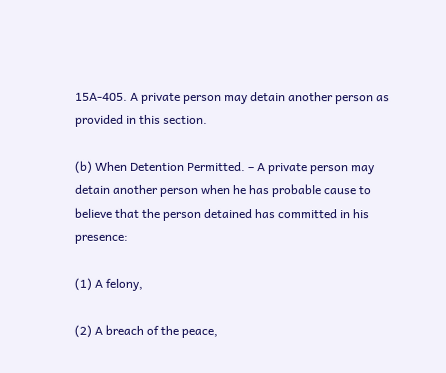15A-405. A private person may detain another person as provided in this section.

(b) When Detention Permitted. – A private person may detain another person when he has probable cause to believe that the person detained has committed in his presence:

(1) A felony,

(2) A breach of the peace,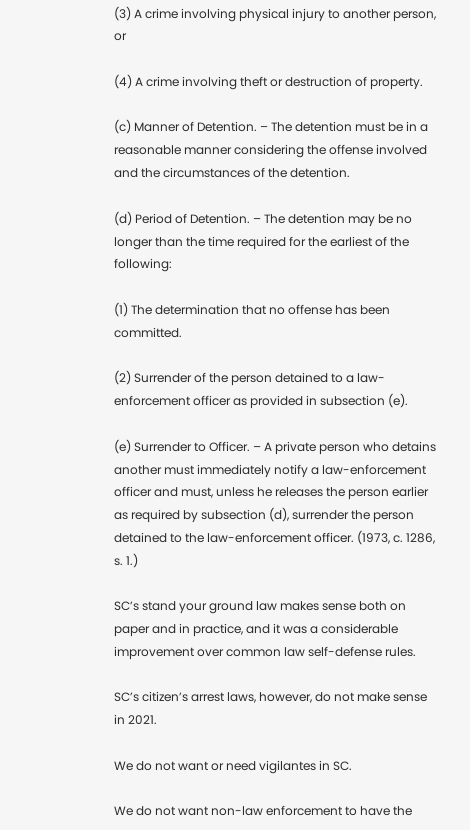(3) A crime involving physical injury to another person, or

(4) A crime involving theft or destruction of property.

(c) Manner of Detention. – The detention must be in a reasonable manner considering the offense involved and the circumstances of the detention.

(d) Period of Detention. – The detention may be no longer than the time required for the earliest of the following:

(1) The determination that no offense has been committed.

(2) Surrender of the person detained to a law-enforcement officer as provided in subsection (e).

(e) Surrender to Officer. – A private person who detains another must immediately notify a law-enforcement officer and must, unless he releases the person earlier as required by subsection (d), surrender the person detained to the law-enforcement officer. (1973, c. 1286, s. 1.)

SC’s stand your ground law makes sense both on paper and in practice, and it was a considerable improvement over common law self-defense rules.

SC’s citizen’s arrest laws, however, do not make sense in 2021.

We do not want or need vigilantes in SC.

We do not want non-law enforcement to have the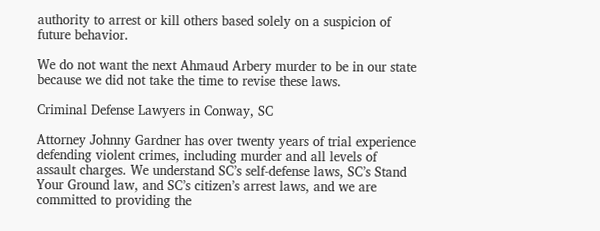authority to arrest or kill others based solely on a suspicion of future behavior.

We do not want the next Ahmaud Arbery murder to be in our state because we did not take the time to revise these laws.

Criminal Defense Lawyers in Conway, SC

Attorney Johnny Gardner has over twenty years of trial experience defending violent crimes, including murder and all levels of assault charges. We understand SC’s self-defense laws, SC’s Stand Your Ground law, and SC’s citizen’s arrest laws, and we are committed to providing the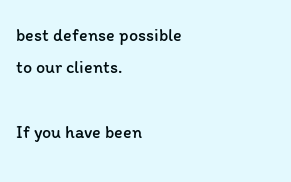best defense possible to our clients.

If you have been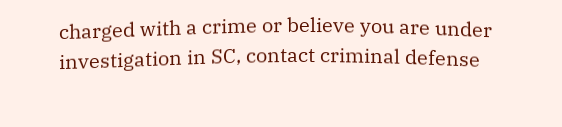charged with a crime or believe you are under investigation in SC, contact criminal defense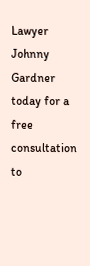Lawyer Johnny Gardner today for a free consultation to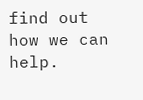find out how we can help.